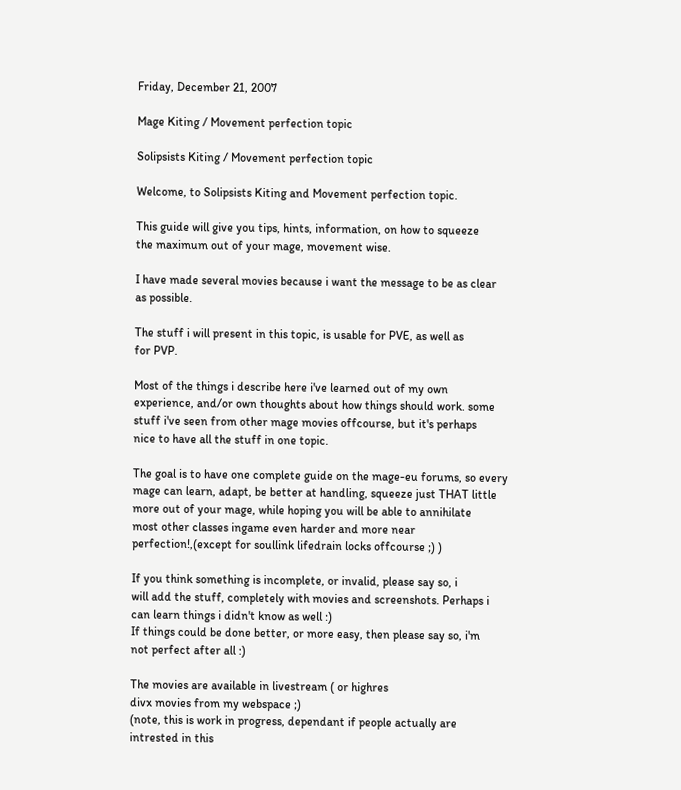Friday, December 21, 2007

Mage Kiting / Movement perfection topic

Solipsists Kiting / Movement perfection topic

Welcome, to Solipsists Kiting and Movement perfection topic.

This guide will give you tips, hints, information, on how to squeeze
the maximum out of your mage, movement wise.

I have made several movies because i want the message to be as clear
as possible.

The stuff i will present in this topic, is usable for PVE, as well as
for PVP.

Most of the things i describe here i've learned out of my own
experience, and/or own thoughts about how things should work. some
stuff i've seen from other mage movies offcourse, but it's perhaps
nice to have all the stuff in one topic.

The goal is to have one complete guide on the mage-eu forums, so every
mage can learn, adapt, be better at handling, squeeze just THAT little
more out of your mage, while hoping you will be able to annihilate
most other classes ingame even harder and more near
perfection!,(except for soullink lifedrain locks offcourse ;) )

If you think something is incomplete, or invalid, please say so, i
will add the stuff, completely with movies and screenshots. Perhaps i
can learn things i didn't know as well :)
If things could be done better, or more easy, then please say so, i'm
not perfect after all :)

The movies are available in livestream ( or highres
divx movies from my webspace ;)
(note, this is work in progress, dependant if people actually are
intrested in this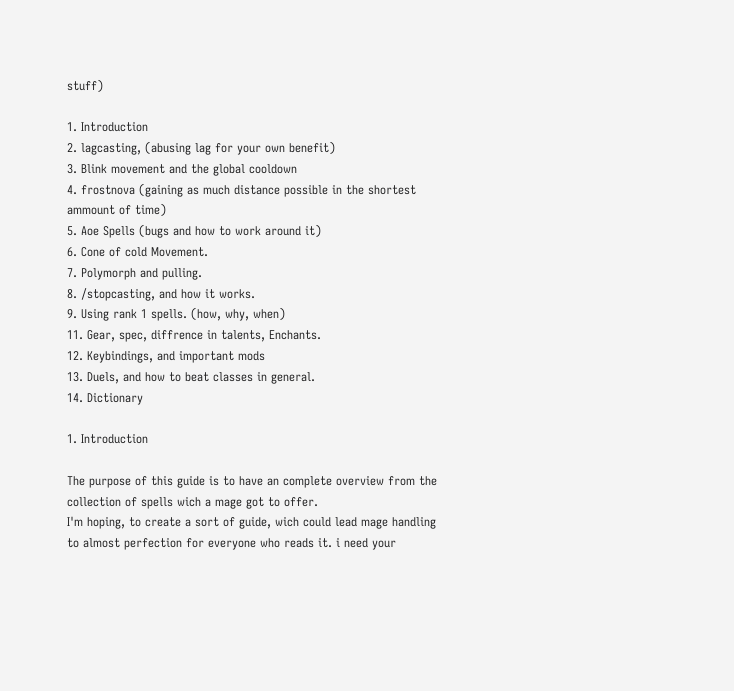stuff)

1. Introduction
2. lagcasting, (abusing lag for your own benefit)
3. Blink movement and the global cooldown
4. frostnova (gaining as much distance possible in the shortest
ammount of time)
5. Aoe Spells (bugs and how to work around it)
6. Cone of cold Movement.
7. Polymorph and pulling.
8. /stopcasting, and how it works.
9. Using rank 1 spells. (how, why, when)
11. Gear, spec, diffrence in talents, Enchants.
12. Keybindings, and important mods
13. Duels, and how to beat classes in general.
14. Dictionary

1. Introduction

The purpose of this guide is to have an complete overview from the
collection of spells wich a mage got to offer.
I'm hoping, to create a sort of guide, wich could lead mage handling
to almost perfection for everyone who reads it. i need your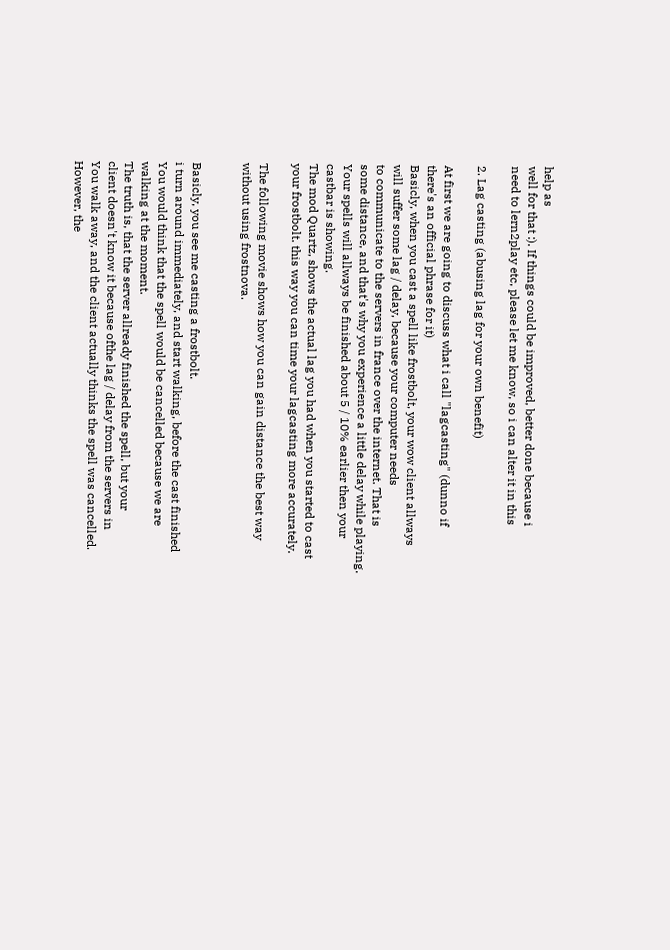help as
well for that :). If things could be improved, better done because i
need to lern2play etc, please let me know, so i can alter it in this

2. Lag casting (abusing lag for your own benefit)

At first we are going to discuss what i call "lagcasting" (dunno if
there's an official phrase for it)
Basicly, when you cast a spell like frostbolt, your wow client allways
will suffer some lag / delay, because your computer needs
to communicate to the servers in france over the internet. That is
some distance, and that's why you experience a little delay while playing.
Your spells will allways be finished about 5 / 10% earlier then your
castbar is showing.
The mod Quartz, shows the actual lag you had when you started to cast
your frostbolt. this way you can time your lagcasting more accurately.

The following movie shows how you can gain distance the best way
without using frostnova.


Basicly, you see me casting a frostbolt.
i turn around immediately, and start walking, before the cast finished
You would think that the spell would be cancelled because we are
walking at the moment.
The truth is, that the server allready finished the spell, but your
client doesn't know it because ofthe lag / delay from the servers in
You walk away, and the client actually thinks the spell was cancelled.
However, the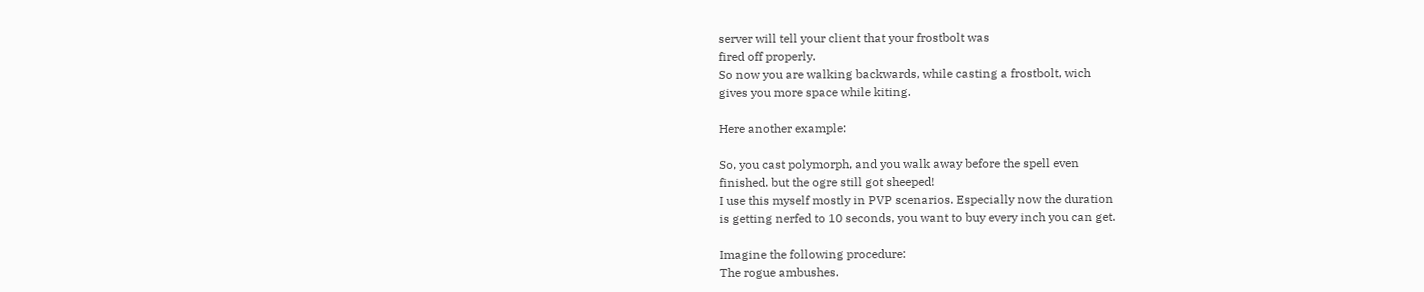server will tell your client that your frostbolt was
fired off properly.
So now you are walking backwards, while casting a frostbolt, wich
gives you more space while kiting.

Here another example:

So, you cast polymorph, and you walk away before the spell even
finished. but the ogre still got sheeped!
I use this myself mostly in PVP scenarios. Especially now the duration
is getting nerfed to 10 seconds, you want to buy every inch you can get.

Imagine the following procedure:
The rogue ambushes.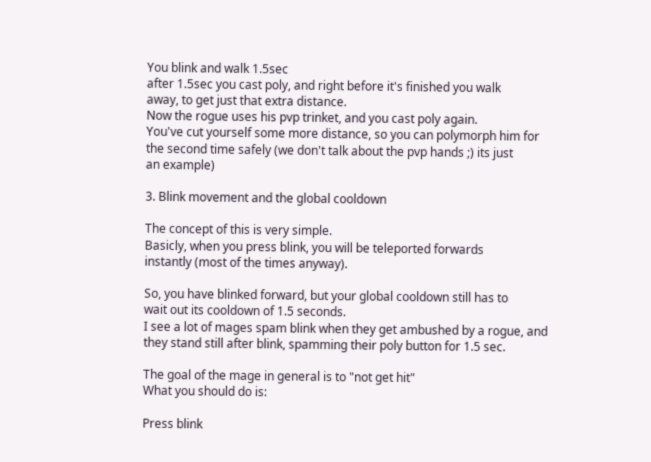You blink and walk 1.5sec
after 1.5sec you cast poly, and right before it's finished you walk
away, to get just that extra distance.
Now the rogue uses his pvp trinket, and you cast poly again.
You've cut yourself some more distance, so you can polymorph him for
the second time safely (we don't talk about the pvp hands ;) its just
an example)

3. Blink movement and the global cooldown

The concept of this is very simple.
Basicly, when you press blink, you will be teleported forwards
instantly (most of the times anyway).

So, you have blinked forward, but your global cooldown still has to
wait out its cooldown of 1.5 seconds.
I see a lot of mages spam blink when they get ambushed by a rogue, and
they stand still after blink, spamming their poly button for 1.5 sec.

The goal of the mage in general is to "not get hit"
What you should do is:

Press blink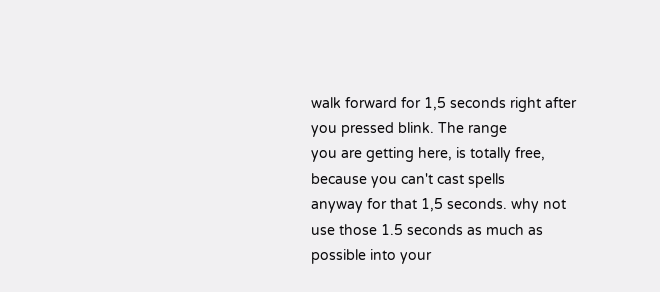walk forward for 1,5 seconds right after you pressed blink. The range
you are getting here, is totally free, because you can't cast spells
anyway for that 1,5 seconds. why not use those 1.5 seconds as much as
possible into your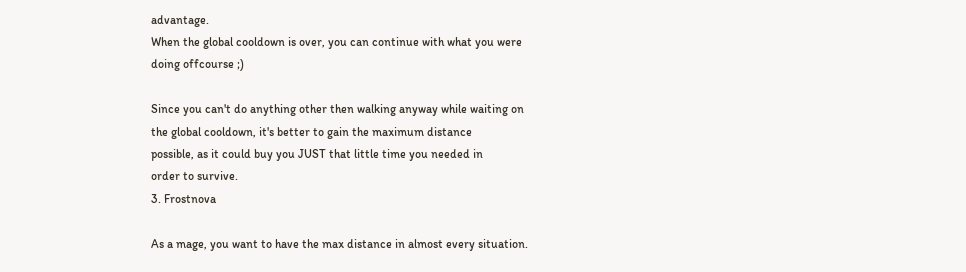advantage.
When the global cooldown is over, you can continue with what you were
doing offcourse ;)

Since you can't do anything other then walking anyway while waiting on
the global cooldown, it's better to gain the maximum distance
possible, as it could buy you JUST that little time you needed in
order to survive.
3. Frostnova

As a mage, you want to have the max distance in almost every situation.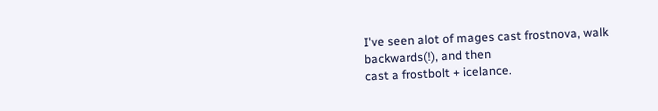I've seen alot of mages cast frostnova, walk backwards(!), and then
cast a frostbolt + icelance.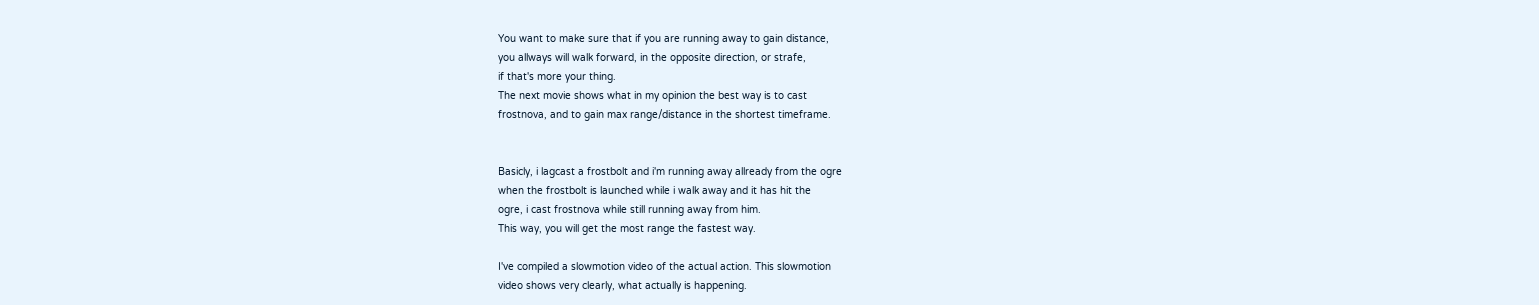You want to make sure that if you are running away to gain distance,
you allways will walk forward, in the opposite direction, or strafe,
if that's more your thing.
The next movie shows what in my opinion the best way is to cast
frostnova, and to gain max range/distance in the shortest timeframe.


Basicly, i lagcast a frostbolt and i'm running away allready from the ogre
when the frostbolt is launched while i walk away and it has hit the
ogre, i cast frostnova while still running away from him.
This way, you will get the most range the fastest way.

I've compiled a slowmotion video of the actual action. This slowmotion
video shows very clearly, what actually is happening.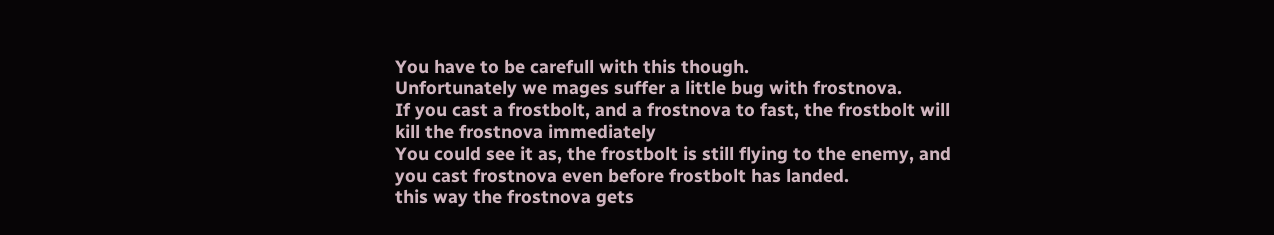You have to be carefull with this though.
Unfortunately we mages suffer a little bug with frostnova.
If you cast a frostbolt, and a frostnova to fast, the frostbolt will
kill the frostnova immediately
You could see it as, the frostbolt is still flying to the enemy, and
you cast frostnova even before frostbolt has landed.
this way the frostnova gets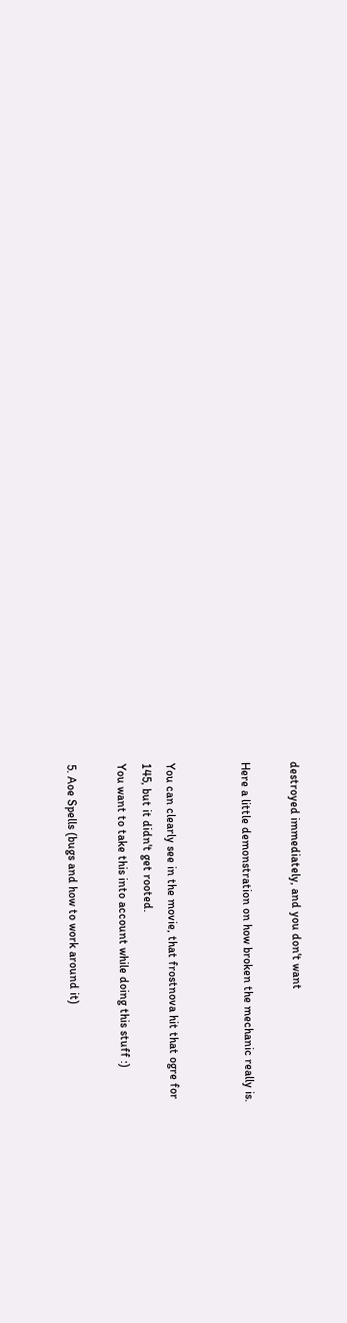destroyed immediately, and you don't want

Here a little demonstration on how broken the mechanic really is.


You can clearly see in the movie, that frostnova hit that ogre for
145, but it didn't get rooted.
You want to take this into account while doing this stuff :)

5. Aoe Spells (bugs and how to work around it)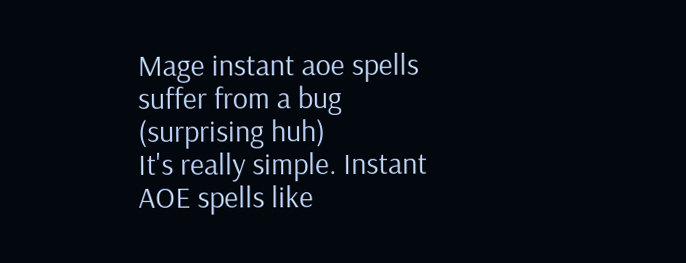Mage instant aoe spells suffer from a bug (surprising huh)
It's really simple. Instant AOE spells like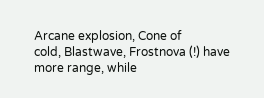Arcane explosion, Cone of
cold, Blastwave, Frostnova (!) have more range, while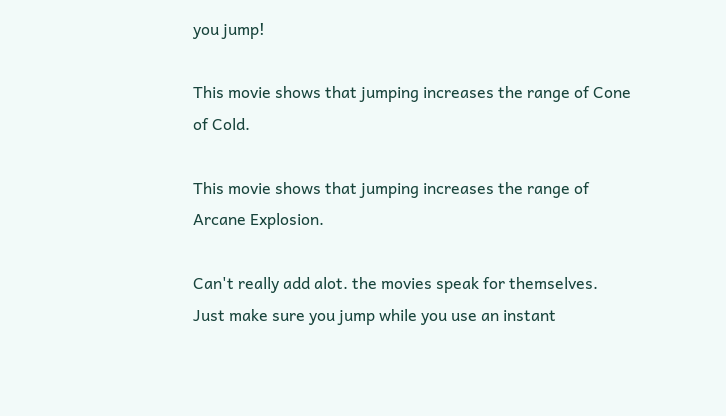you jump!

This movie shows that jumping increases the range of Cone of Cold.

This movie shows that jumping increases the range of Arcane Explosion.

Can't really add alot. the movies speak for themselves.
Just make sure you jump while you use an instant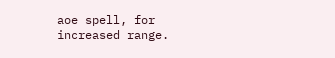aoe spell, for
increased range.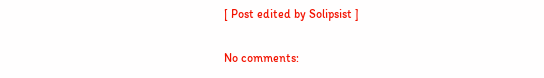[ Post edited by Solipsist ]

No comments: